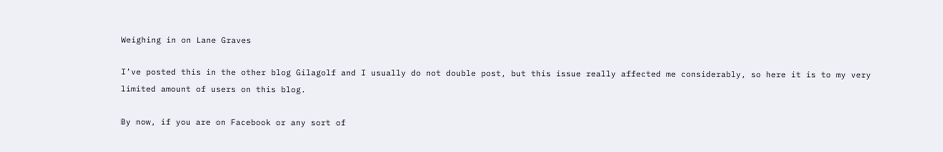Weighing in on Lane Graves

I’ve posted this in the other blog Gilagolf and I usually do not double post, but this issue really affected me considerably, so here it is to my very limited amount of users on this blog.

By now, if you are on Facebook or any sort of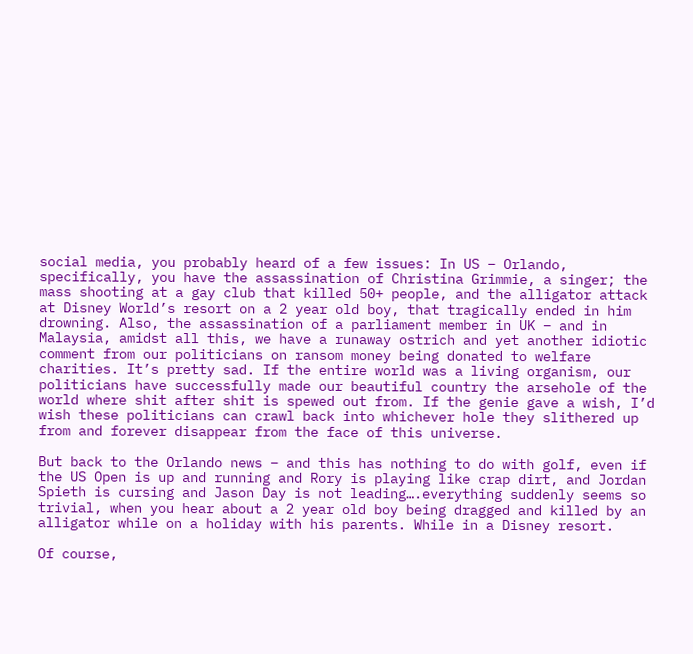social media, you probably heard of a few issues: In US – Orlando, specifically, you have the assassination of Christina Grimmie, a singer; the mass shooting at a gay club that killed 50+ people, and the alligator attack at Disney World’s resort on a 2 year old boy, that tragically ended in him drowning. Also, the assassination of a parliament member in UK – and in Malaysia, amidst all this, we have a runaway ostrich and yet another idiotic comment from our politicians on ransom money being donated to welfare charities. It’s pretty sad. If the entire world was a living organism, our politicians have successfully made our beautiful country the arsehole of the world where shit after shit is spewed out from. If the genie gave a wish, I’d wish these politicians can crawl back into whichever hole they slithered up from and forever disappear from the face of this universe.

But back to the Orlando news – and this has nothing to do with golf, even if the US Open is up and running and Rory is playing like crap dirt, and Jordan Spieth is cursing and Jason Day is not leading….everything suddenly seems so trivial, when you hear about a 2 year old boy being dragged and killed by an alligator while on a holiday with his parents. While in a Disney resort.

Of course,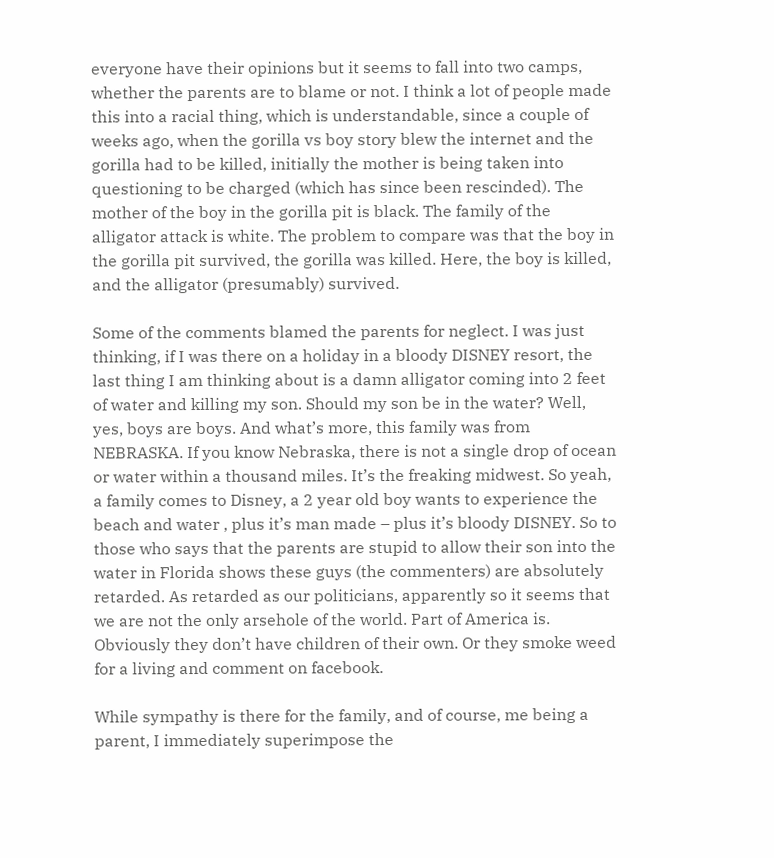everyone have their opinions but it seems to fall into two camps, whether the parents are to blame or not. I think a lot of people made this into a racial thing, which is understandable, since a couple of weeks ago, when the gorilla vs boy story blew the internet and the gorilla had to be killed, initially the mother is being taken into questioning to be charged (which has since been rescinded). The mother of the boy in the gorilla pit is black. The family of the alligator attack is white. The problem to compare was that the boy in the gorilla pit survived, the gorilla was killed. Here, the boy is killed, and the alligator (presumably) survived.

Some of the comments blamed the parents for neglect. I was just thinking, if I was there on a holiday in a bloody DISNEY resort, the last thing I am thinking about is a damn alligator coming into 2 feet of water and killing my son. Should my son be in the water? Well, yes, boys are boys. And what’s more, this family was from NEBRASKA. If you know Nebraska, there is not a single drop of ocean or water within a thousand miles. It’s the freaking midwest. So yeah, a family comes to Disney, a 2 year old boy wants to experience the beach and water , plus it’s man made – plus it’s bloody DISNEY. So to those who says that the parents are stupid to allow their son into the water in Florida shows these guys (the commenters) are absolutely retarded. As retarded as our politicians, apparently so it seems that we are not the only arsehole of the world. Part of America is. Obviously they don’t have children of their own. Or they smoke weed for a living and comment on facebook.

While sympathy is there for the family, and of course, me being a parent, I immediately superimpose the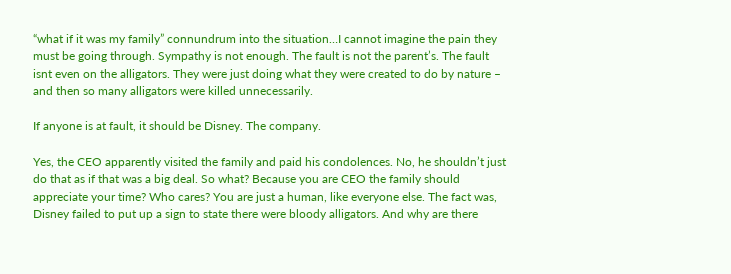“what if it was my family” connundrum into the situation…I cannot imagine the pain they must be going through. Sympathy is not enough. The fault is not the parent’s. The fault isnt even on the alligators. They were just doing what they were created to do by nature – and then so many alligators were killed unnecessarily.

If anyone is at fault, it should be Disney. The company.

Yes, the CEO apparently visited the family and paid his condolences. No, he shouldn’t just do that as if that was a big deal. So what? Because you are CEO the family should appreciate your time? Who cares? You are just a human, like everyone else. The fact was, Disney failed to put up a sign to state there were bloody alligators. And why are there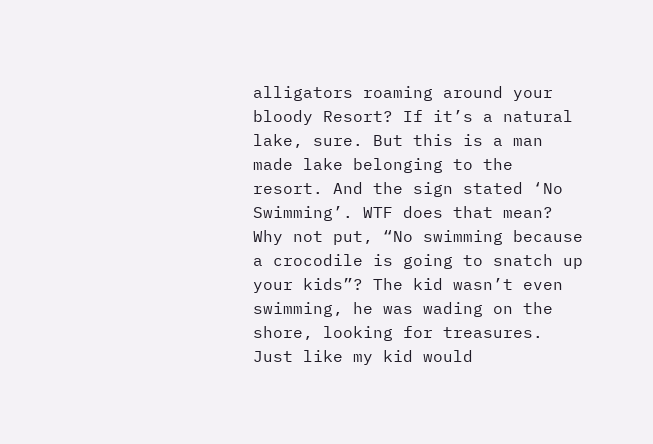alligators roaming around your bloody Resort? If it’s a natural lake, sure. But this is a man made lake belonging to the resort. And the sign stated ‘No Swimming’. WTF does that mean? Why not put, “No swimming because a crocodile is going to snatch up your kids”? The kid wasn’t even swimming, he was wading on the shore, looking for treasures. Just like my kid would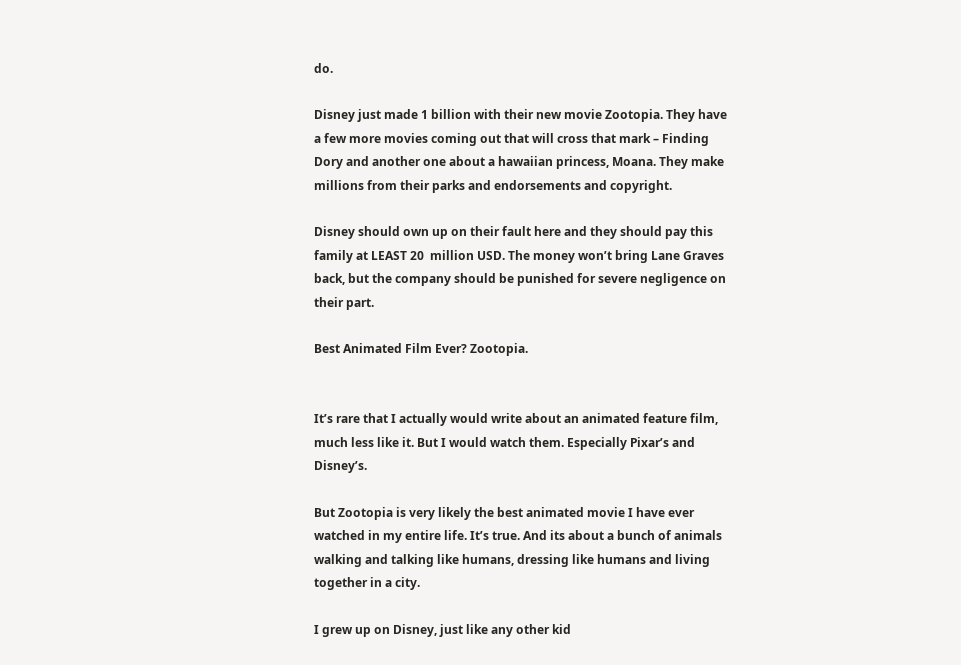do.

Disney just made 1 billion with their new movie Zootopia. They have a few more movies coming out that will cross that mark – Finding Dory and another one about a hawaiian princess, Moana. They make millions from their parks and endorsements and copyright.

Disney should own up on their fault here and they should pay this family at LEAST 20  million USD. The money won’t bring Lane Graves back, but the company should be punished for severe negligence on their part.

Best Animated Film Ever? Zootopia.


It’s rare that I actually would write about an animated feature film, much less like it. But I would watch them. Especially Pixar’s and Disney’s.

But Zootopia is very likely the best animated movie I have ever watched in my entire life. It’s true. And its about a bunch of animals walking and talking like humans, dressing like humans and living together in a city.

I grew up on Disney, just like any other kid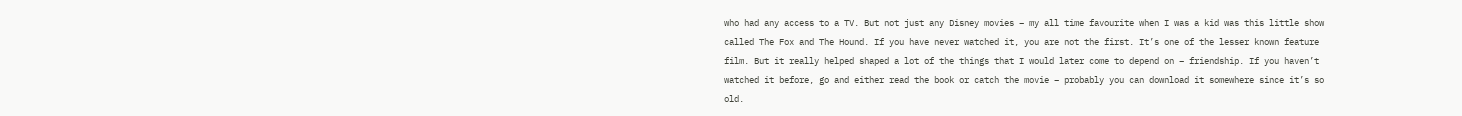who had any access to a TV. But not just any Disney movies – my all time favourite when I was a kid was this little show called The Fox and The Hound. If you have never watched it, you are not the first. It’s one of the lesser known feature film. But it really helped shaped a lot of the things that I would later come to depend on – friendship. If you haven’t watched it before, go and either read the book or catch the movie – probably you can download it somewhere since it’s so old.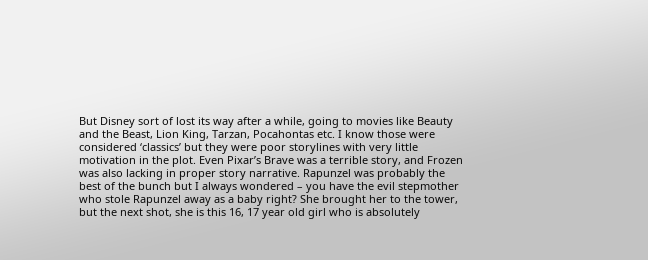But Disney sort of lost its way after a while, going to movies like Beauty and the Beast, Lion King, Tarzan, Pocahontas etc. I know those were considered ‘classics’ but they were poor storylines with very little motivation in the plot. Even Pixar’s Brave was a terrible story, and Frozen was also lacking in proper story narrative. Rapunzel was probably the best of the bunch but I always wondered – you have the evil stepmother who stole Rapunzel away as a baby right? She brought her to the tower, but the next shot, she is this 16, 17 year old girl who is absolutely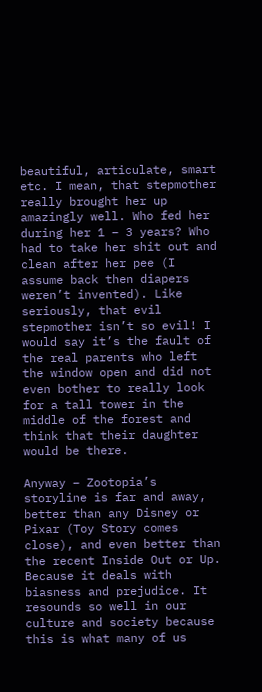beautiful, articulate, smart etc. I mean, that stepmother really brought her up amazingly well. Who fed her during her 1 – 3 years? Who had to take her shit out and clean after her pee (I assume back then diapers weren’t invented). Like seriously, that evil stepmother isn’t so evil! I would say it’s the fault of the real parents who left the window open and did not even bother to really look for a tall tower in the middle of the forest and think that their daughter would be there.

Anyway – Zootopia’s storyline is far and away, better than any Disney or Pixar (Toy Story comes close), and even better than the recent Inside Out or Up. Because it deals with biasness and prejudice. It resounds so well in our culture and society because this is what many of us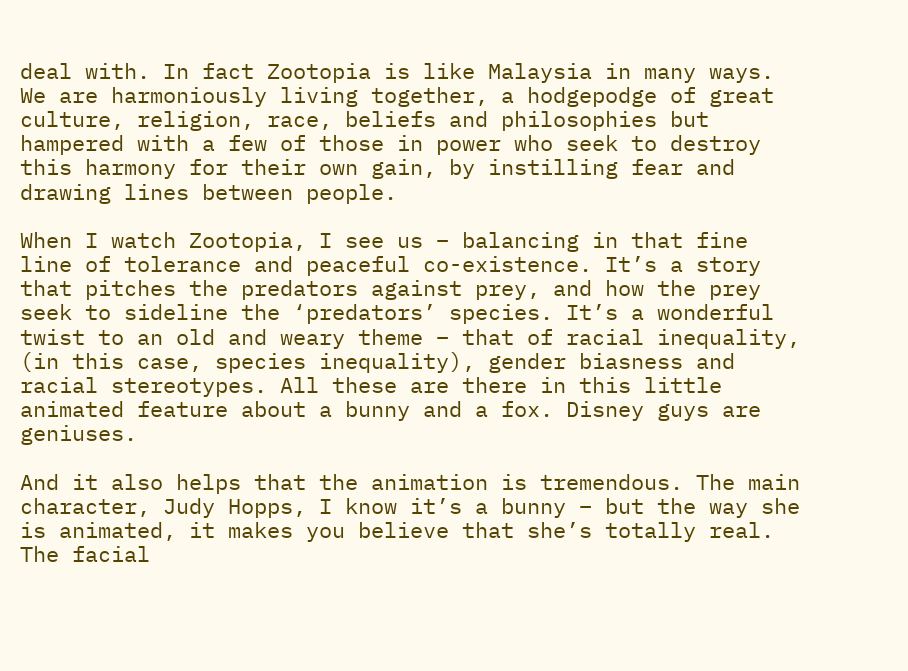deal with. In fact Zootopia is like Malaysia in many ways. We are harmoniously living together, a hodgepodge of great culture, religion, race, beliefs and philosophies but hampered with a few of those in power who seek to destroy this harmony for their own gain, by instilling fear and drawing lines between people.

When I watch Zootopia, I see us – balancing in that fine line of tolerance and peaceful co-existence. It’s a story that pitches the predators against prey, and how the prey seek to sideline the ‘predators’ species. It’s a wonderful twist to an old and weary theme – that of racial inequality, (in this case, species inequality), gender biasness and racial stereotypes. All these are there in this little animated feature about a bunny and a fox. Disney guys are geniuses.

And it also helps that the animation is tremendous. The main character, Judy Hopps, I know it’s a bunny – but the way she is animated, it makes you believe that she’s totally real. The facial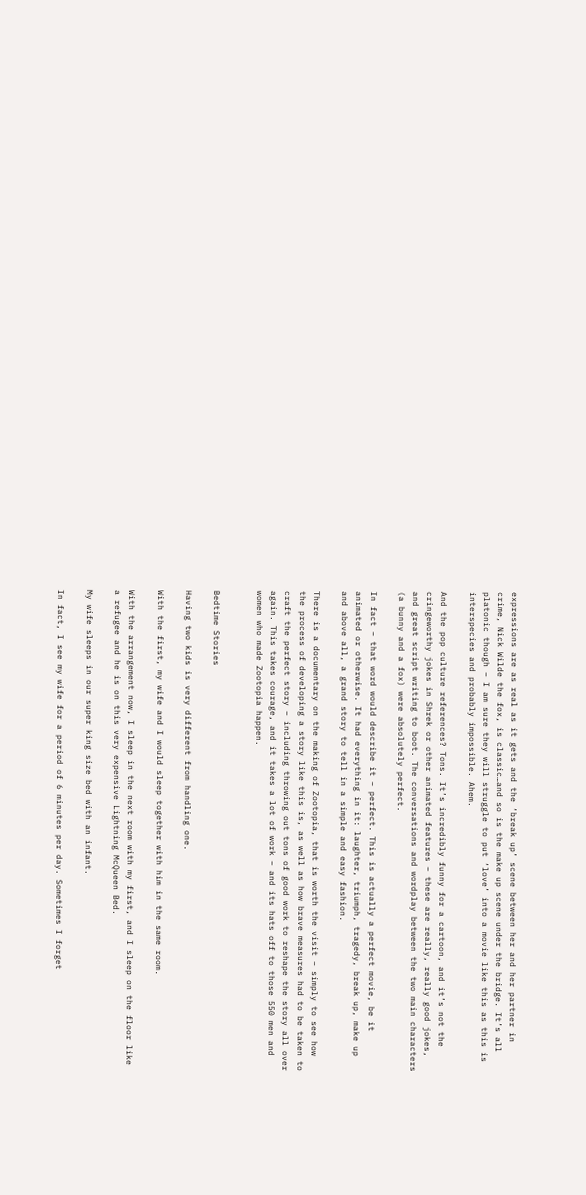expressions are as real as it gets and the ‘break up’ scene between her and her partner in crime, Nick Wilde the fox, is classic…and so is the make up scene under the bridge. It’s all platonic though – I am sure they will struggle to put ‘love’ into a movie like this as this is interspecies and probably impossible. Ahem.

And the pop culture references? Tons. It’s incredibly funny for a cartoon, and it’s not the cringeworthy jokes in Shrek or other animated features – these are really, really good jokes, and great script writing to boot. The conversations and wordplay between the two main characters (a bunny and a fox) were absolutely perfect.

In fact – that word would describe it – perfect. This is actually a perfect movie, be it animated or otherwise. It had everything in it: laughter, triumph, tragedy, break up, make up and above all, a grand story to tell in a simple and easy fashion.

There is a documentary on the making of Zootopia, that is worth the visit – simply to see how the process of developing a story like this is, as well as how brave measures had to be taken to craft the perfect story – including throwing out tons of good work to reshape the story all over again. This takes courage, and it takes a lot of work – and its hats off to those 550 men and women who made Zootopia happen.


Bedtime Stories

Having two kids is very different from handling one.

With the first, my wife and I would sleep together with him in the same room.

With the arrangement now, I sleep in the next room with my first, and I sleep on the floor like a refugee and he is on this very expensive Lightning McQueen Bed.

My wife sleeps in our super king size bed with an infant.

In fact, I see my wife for a period of 6 minutes per day. Sometimes I forget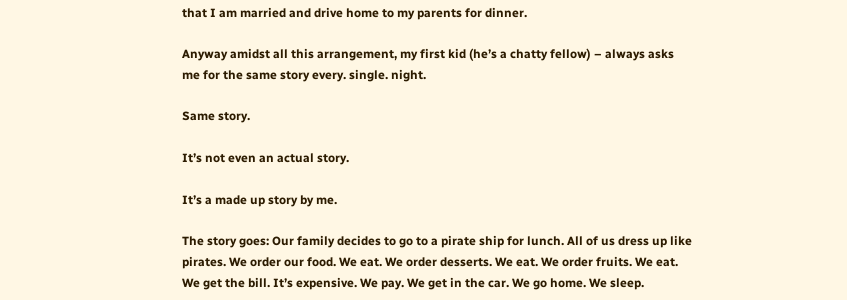that I am married and drive home to my parents for dinner.

Anyway amidst all this arrangement, my first kid (he’s a chatty fellow) – always asks me for the same story every. single. night.

Same story.

It’s not even an actual story.

It’s a made up story by me.

The story goes: Our family decides to go to a pirate ship for lunch. All of us dress up like pirates. We order our food. We eat. We order desserts. We eat. We order fruits. We eat. We get the bill. It’s expensive. We pay. We get in the car. We go home. We sleep.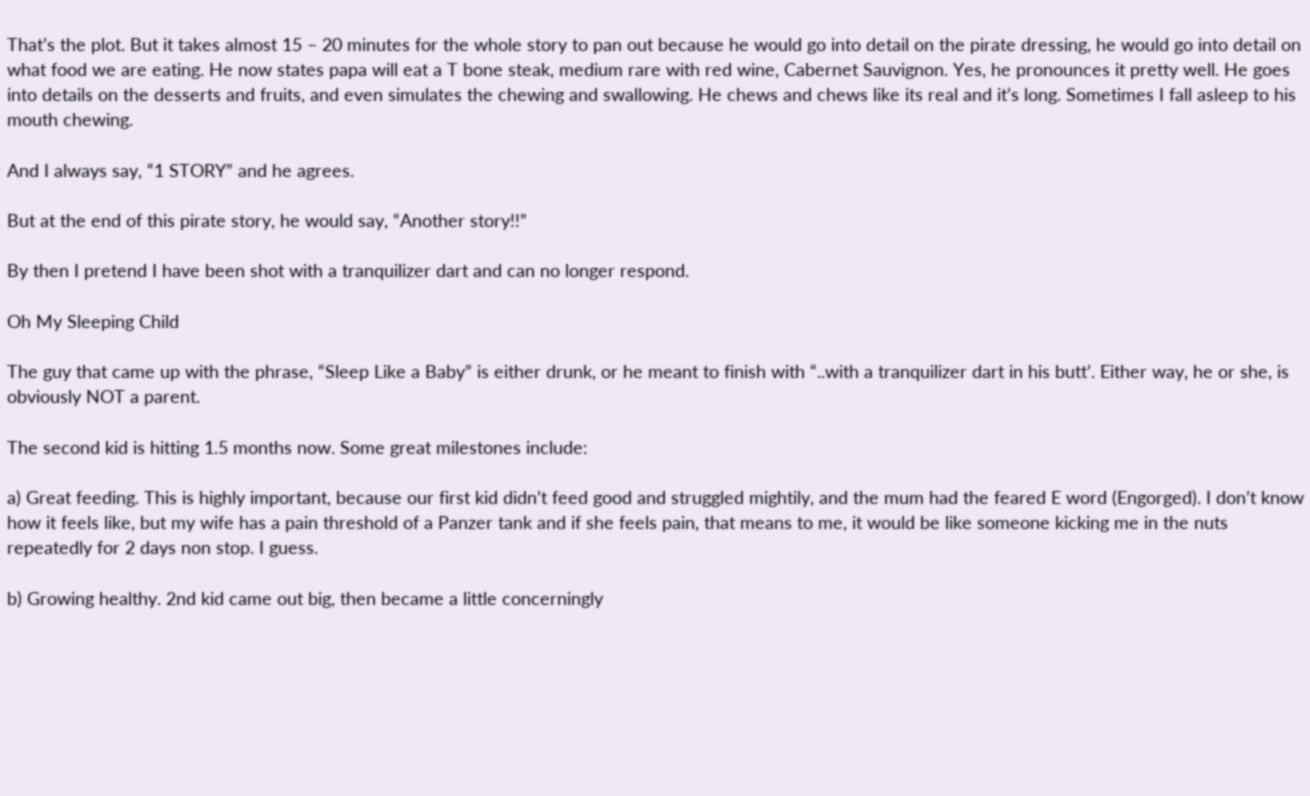That’s the plot. But it takes almost 15 – 20 minutes for the whole story to pan out because he would go into detail on the pirate dressing, he would go into detail on what food we are eating. He now states papa will eat a T bone steak, medium rare with red wine, Cabernet Sauvignon. Yes, he pronounces it pretty well. He goes into details on the desserts and fruits, and even simulates the chewing and swallowing. He chews and chews like its real and it’s long. Sometimes I fall asleep to his mouth chewing.

And I always say, “1 STORY” and he agrees.

But at the end of this pirate story, he would say, “Another story!!”

By then I pretend I have been shot with a tranquilizer dart and can no longer respond.

Oh My Sleeping Child

The guy that came up with the phrase, “Sleep Like a Baby” is either drunk, or he meant to finish with “..with a tranquilizer dart in his butt’. Either way, he or she, is obviously NOT a parent.

The second kid is hitting 1.5 months now. Some great milestones include:

a) Great feeding. This is highly important, because our first kid didn’t feed good and struggled mightily, and the mum had the feared E word (Engorged). I don’t know how it feels like, but my wife has a pain threshold of a Panzer tank and if she feels pain, that means to me, it would be like someone kicking me in the nuts repeatedly for 2 days non stop. I guess.

b) Growing healthy. 2nd kid came out big, then became a little concerningly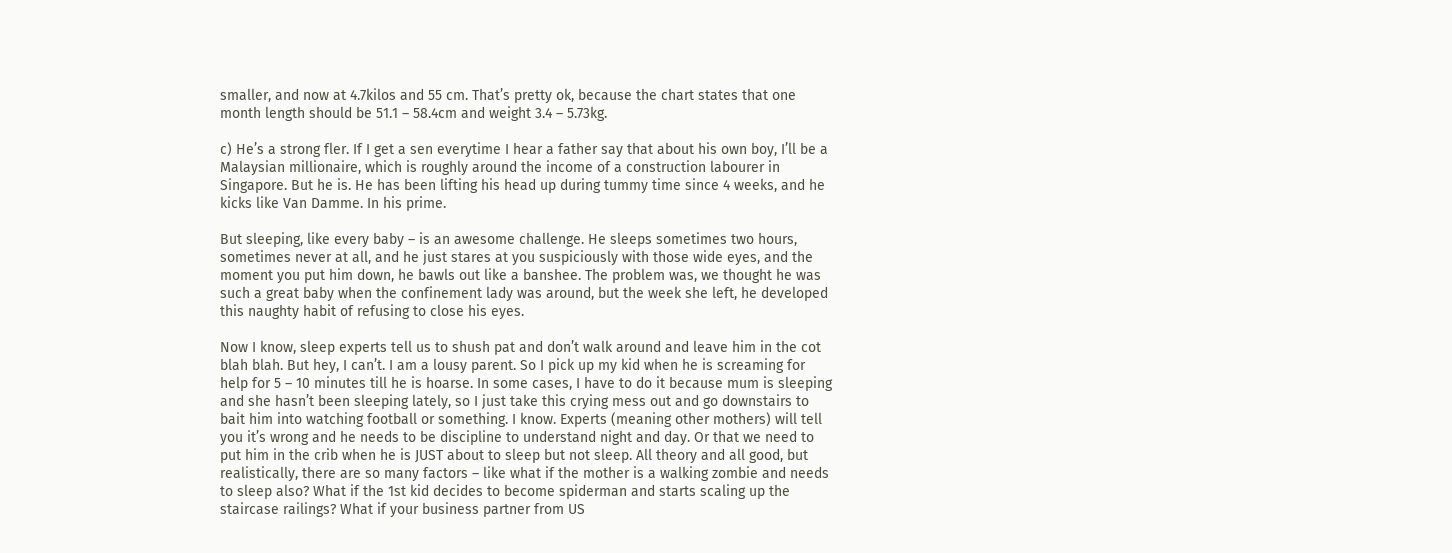smaller, and now at 4.7kilos and 55 cm. That’s pretty ok, because the chart states that one month length should be 51.1 – 58.4cm and weight 3.4 – 5.73kg.

c) He’s a strong fler. If I get a sen everytime I hear a father say that about his own boy, I’ll be a Malaysian millionaire, which is roughly around the income of a construction labourer in Singapore. But he is. He has been lifting his head up during tummy time since 4 weeks, and he kicks like Van Damme. In his prime.

But sleeping, like every baby – is an awesome challenge. He sleeps sometimes two hours, sometimes never at all, and he just stares at you suspiciously with those wide eyes, and the moment you put him down, he bawls out like a banshee. The problem was, we thought he was such a great baby when the confinement lady was around, but the week she left, he developed this naughty habit of refusing to close his eyes.

Now I know, sleep experts tell us to shush pat and don’t walk around and leave him in the cot blah blah. But hey, I can’t. I am a lousy parent. So I pick up my kid when he is screaming for help for 5 – 10 minutes till he is hoarse. In some cases, I have to do it because mum is sleeping and she hasn’t been sleeping lately, so I just take this crying mess out and go downstairs to bait him into watching football or something. I know. Experts (meaning other mothers) will tell you it’s wrong and he needs to be discipline to understand night and day. Or that we need to put him in the crib when he is JUST about to sleep but not sleep. All theory and all good, but realistically, there are so many factors – like what if the mother is a walking zombie and needs to sleep also? What if the 1st kid decides to become spiderman and starts scaling up the staircase railings? What if your business partner from US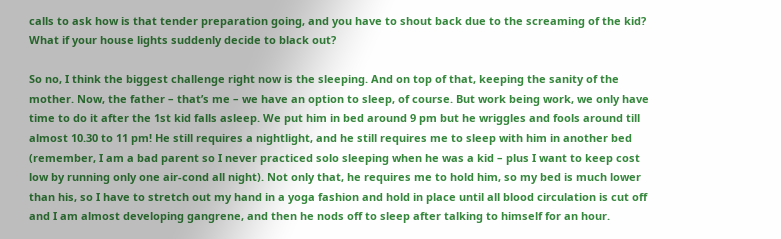calls to ask how is that tender preparation going, and you have to shout back due to the screaming of the kid? What if your house lights suddenly decide to black out?

So no, I think the biggest challenge right now is the sleeping. And on top of that, keeping the sanity of the mother. Now, the father – that’s me – we have an option to sleep, of course. But work being work, we only have time to do it after the 1st kid falls asleep. We put him in bed around 9 pm but he wriggles and fools around till almost 10.30 to 11 pm! He still requires a nightlight, and he still requires me to sleep with him in another bed (remember, I am a bad parent so I never practiced solo sleeping when he was a kid – plus I want to keep cost low by running only one air-cond all night). Not only that, he requires me to hold him, so my bed is much lower than his, so I have to stretch out my hand in a yoga fashion and hold in place until all blood circulation is cut off and I am almost developing gangrene, and then he nods off to sleep after talking to himself for an hour.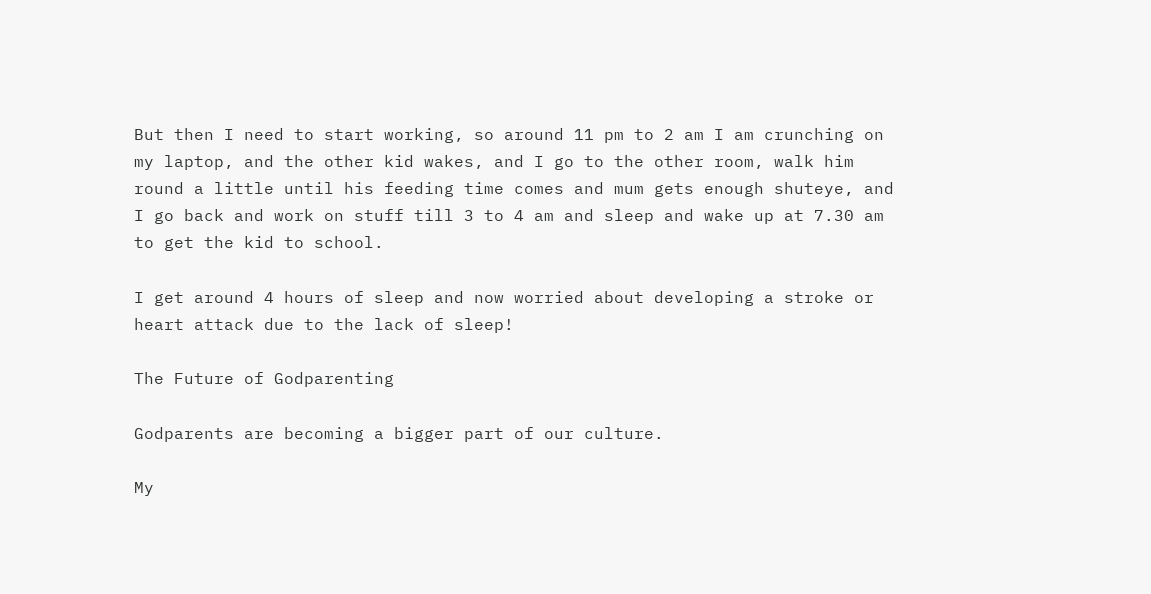But then I need to start working, so around 11 pm to 2 am I am crunching on my laptop, and the other kid wakes, and I go to the other room, walk him round a little until his feeding time comes and mum gets enough shuteye, and I go back and work on stuff till 3 to 4 am and sleep and wake up at 7.30 am to get the kid to school.

I get around 4 hours of sleep and now worried about developing a stroke or heart attack due to the lack of sleep!

The Future of Godparenting

Godparents are becoming a bigger part of our culture.

My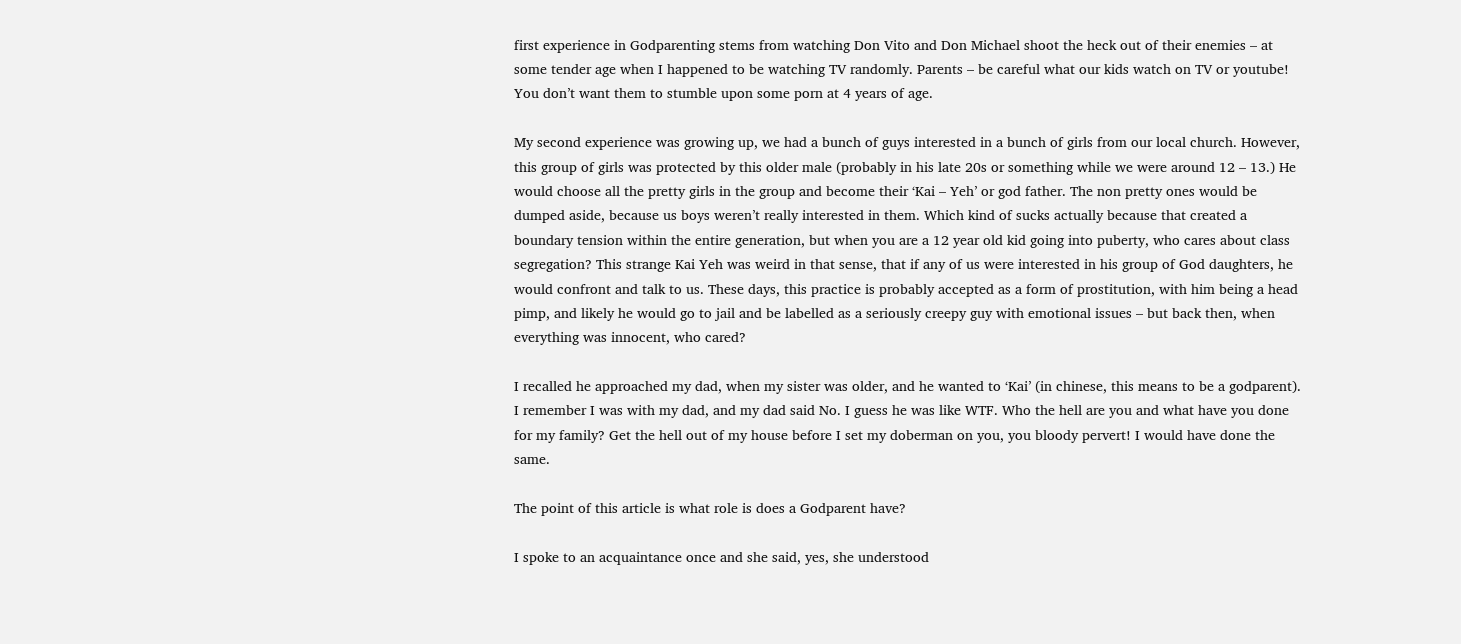first experience in Godparenting stems from watching Don Vito and Don Michael shoot the heck out of their enemies – at some tender age when I happened to be watching TV randomly. Parents – be careful what our kids watch on TV or youtube! You don’t want them to stumble upon some porn at 4 years of age.

My second experience was growing up, we had a bunch of guys interested in a bunch of girls from our local church. However, this group of girls was protected by this older male (probably in his late 20s or something while we were around 12 – 13.) He would choose all the pretty girls in the group and become their ‘Kai – Yeh’ or god father. The non pretty ones would be dumped aside, because us boys weren’t really interested in them. Which kind of sucks actually because that created a boundary tension within the entire generation, but when you are a 12 year old kid going into puberty, who cares about class segregation? This strange Kai Yeh was weird in that sense, that if any of us were interested in his group of God daughters, he would confront and talk to us. These days, this practice is probably accepted as a form of prostitution, with him being a head pimp, and likely he would go to jail and be labelled as a seriously creepy guy with emotional issues – but back then, when everything was innocent, who cared?

I recalled he approached my dad, when my sister was older, and he wanted to ‘Kai’ (in chinese, this means to be a godparent). I remember I was with my dad, and my dad said No. I guess he was like WTF. Who the hell are you and what have you done for my family? Get the hell out of my house before I set my doberman on you, you bloody pervert! I would have done the same.

The point of this article is what role is does a Godparent have?

I spoke to an acquaintance once and she said, yes, she understood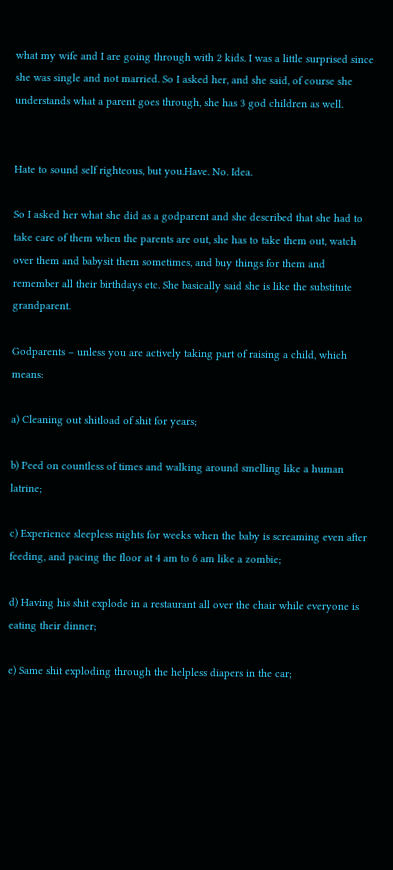what my wife and I are going through with 2 kids. I was a little surprised since she was single and not married. So I asked her, and she said, of course she understands what a parent goes through, she has 3 god children as well.


Hate to sound self righteous, but you.Have. No. Idea.

So I asked her what she did as a godparent and she described that she had to take care of them when the parents are out, she has to take them out, watch over them and babysit them sometimes, and buy things for them and remember all their birthdays etc. She basically said she is like the substitute grandparent.

Godparents – unless you are actively taking part of raising a child, which means:

a) Cleaning out shitload of shit for years;

b) Peed on countless of times and walking around smelling like a human latrine;

c) Experience sleepless nights for weeks when the baby is screaming even after feeding, and pacing the floor at 4 am to 6 am like a zombie;

d) Having his shit explode in a restaurant all over the chair while everyone is eating their dinner;

e) Same shit exploding through the helpless diapers in the car;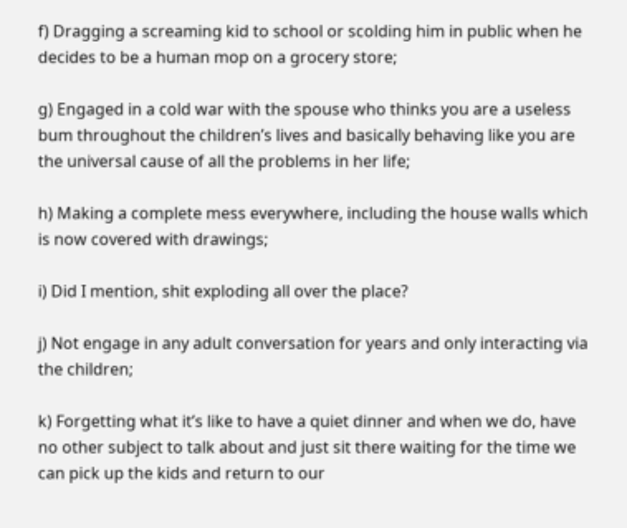f) Dragging a screaming kid to school or scolding him in public when he decides to be a human mop on a grocery store;

g) Engaged in a cold war with the spouse who thinks you are a useless bum throughout the children’s lives and basically behaving like you are the universal cause of all the problems in her life;

h) Making a complete mess everywhere, including the house walls which is now covered with drawings;

i) Did I mention, shit exploding all over the place?

j) Not engage in any adult conversation for years and only interacting via the children;

k) Forgetting what it’s like to have a quiet dinner and when we do, have no other subject to talk about and just sit there waiting for the time we can pick up the kids and return to our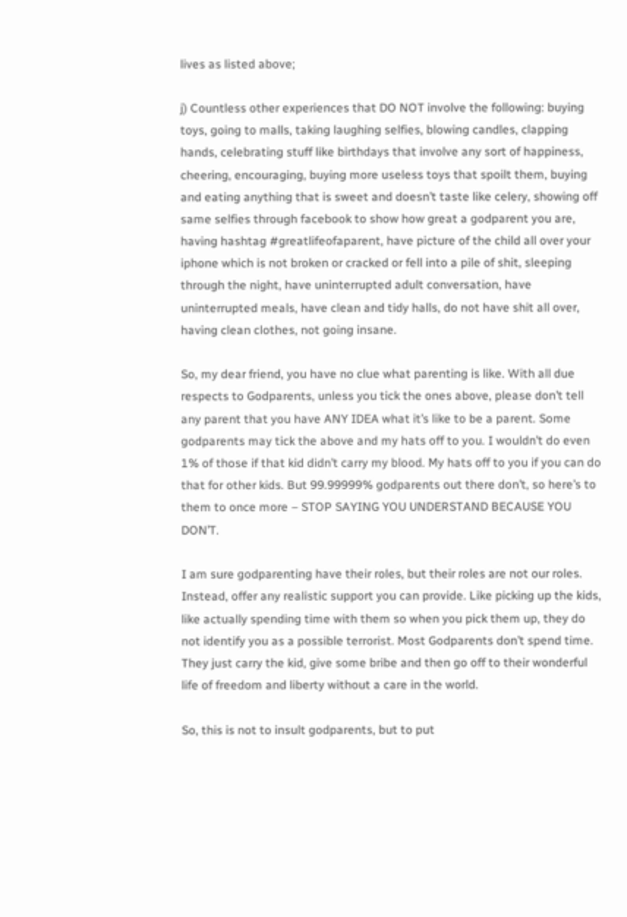lives as listed above;

j) Countless other experiences that DO NOT involve the following: buying toys, going to malls, taking laughing selfies, blowing candles, clapping hands, celebrating stuff like birthdays that involve any sort of happiness, cheering, encouraging, buying more useless toys that spoilt them, buying and eating anything that is sweet and doesn’t taste like celery, showing off same selfies through facebook to show how great a godparent you are, having hashtag #greatlifeofaparent, have picture of the child all over your iphone which is not broken or cracked or fell into a pile of shit, sleeping through the night, have uninterrupted adult conversation, have uninterrupted meals, have clean and tidy halls, do not have shit all over, having clean clothes, not going insane.

So, my dear friend, you have no clue what parenting is like. With all due respects to Godparents, unless you tick the ones above, please don’t tell any parent that you have ANY IDEA what it’s like to be a parent. Some godparents may tick the above and my hats off to you. I wouldn’t do even 1% of those if that kid didn’t carry my blood. My hats off to you if you can do that for other kids. But 99.99999% godparents out there don’t, so here’s to them to once more – STOP SAYING YOU UNDERSTAND BECAUSE YOU DON’T.

I am sure godparenting have their roles, but their roles are not our roles. Instead, offer any realistic support you can provide. Like picking up the kids, like actually spending time with them so when you pick them up, they do not identify you as a possible terrorist. Most Godparents don’t spend time. They just carry the kid, give some bribe and then go off to their wonderful life of freedom and liberty without a care in the world.

So, this is not to insult godparents, but to put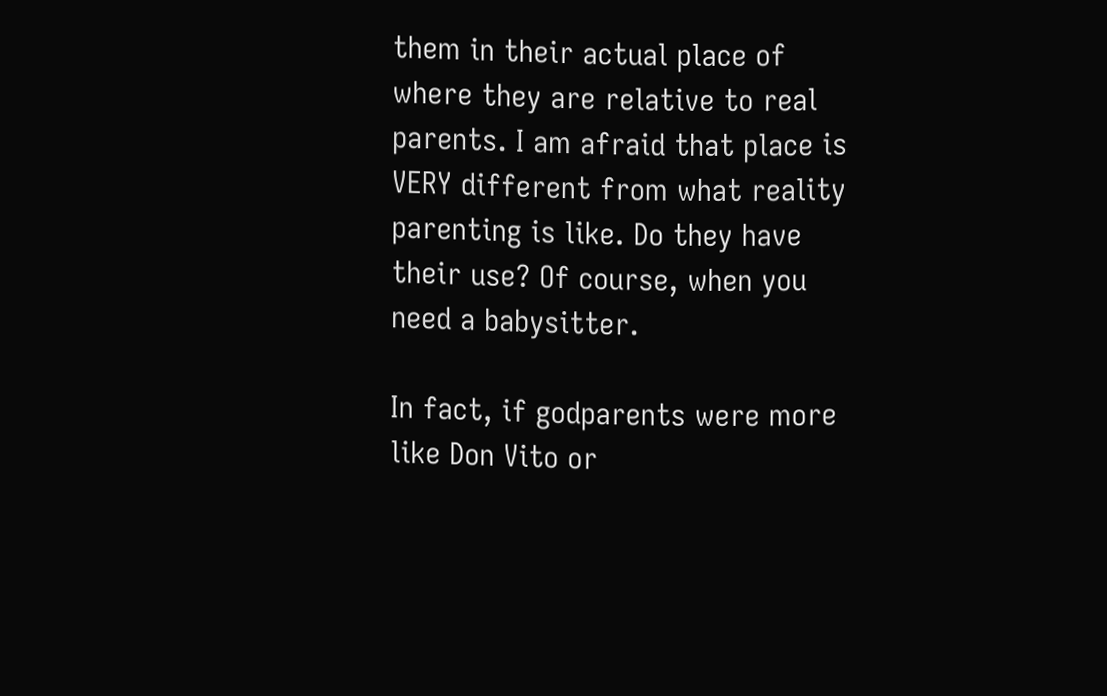them in their actual place of where they are relative to real parents. I am afraid that place is VERY different from what reality parenting is like. Do they have their use? Of course, when you need a babysitter.

In fact, if godparents were more like Don Vito or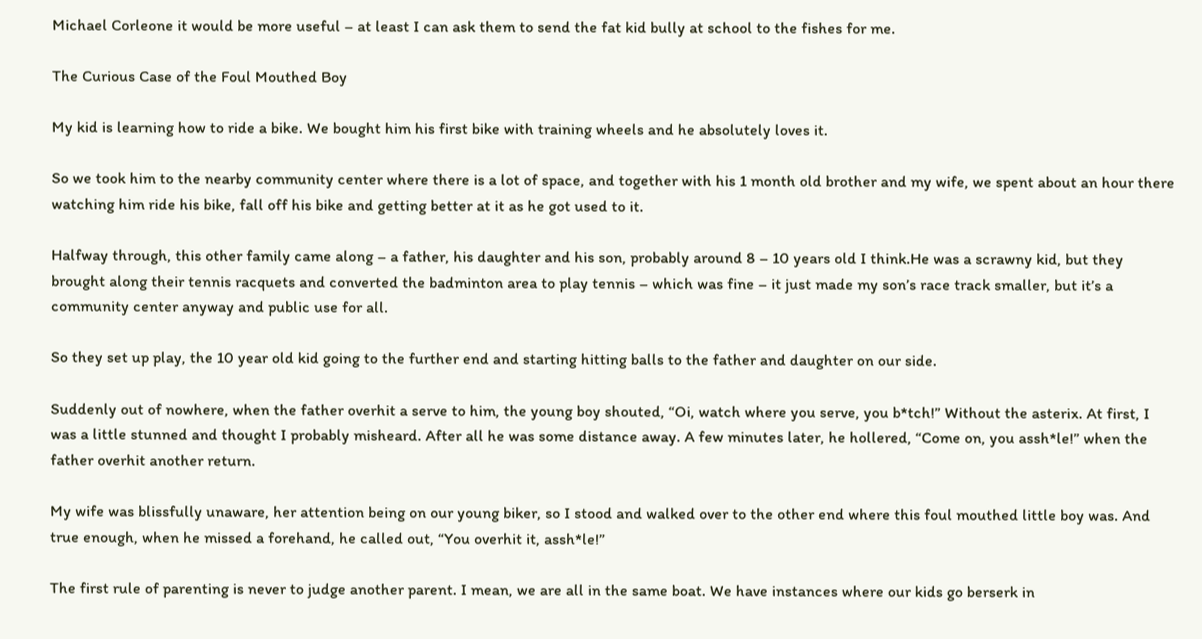Michael Corleone it would be more useful – at least I can ask them to send the fat kid bully at school to the fishes for me.

The Curious Case of the Foul Mouthed Boy

My kid is learning how to ride a bike. We bought him his first bike with training wheels and he absolutely loves it.

So we took him to the nearby community center where there is a lot of space, and together with his 1 month old brother and my wife, we spent about an hour there watching him ride his bike, fall off his bike and getting better at it as he got used to it.

Halfway through, this other family came along – a father, his daughter and his son, probably around 8 – 10 years old I think.He was a scrawny kid, but they brought along their tennis racquets and converted the badminton area to play tennis – which was fine – it just made my son’s race track smaller, but it’s a community center anyway and public use for all.

So they set up play, the 10 year old kid going to the further end and starting hitting balls to the father and daughter on our side.

Suddenly out of nowhere, when the father overhit a serve to him, the young boy shouted, “Oi, watch where you serve, you b*tch!” Without the asterix. At first, I was a little stunned and thought I probably misheard. After all he was some distance away. A few minutes later, he hollered, “Come on, you assh*le!” when the father overhit another return.

My wife was blissfully unaware, her attention being on our young biker, so I stood and walked over to the other end where this foul mouthed little boy was. And true enough, when he missed a forehand, he called out, “You overhit it, assh*le!”

The first rule of parenting is never to judge another parent. I mean, we are all in the same boat. We have instances where our kids go berserk in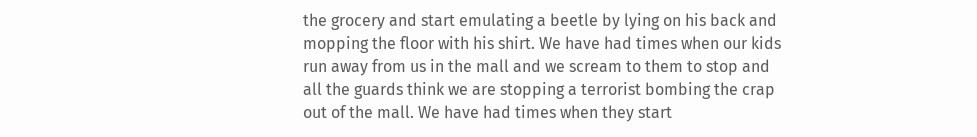the grocery and start emulating a beetle by lying on his back and mopping the floor with his shirt. We have had times when our kids run away from us in the mall and we scream to them to stop and all the guards think we are stopping a terrorist bombing the crap out of the mall. We have had times when they start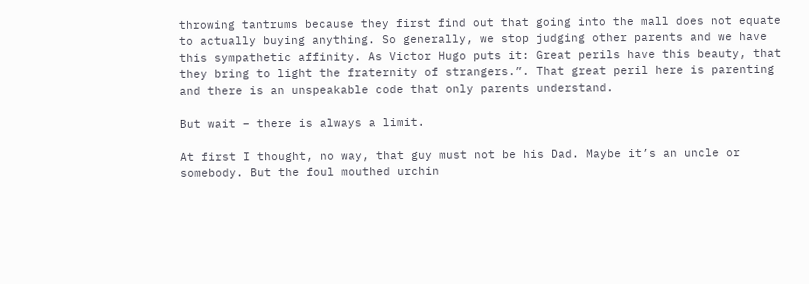throwing tantrums because they first find out that going into the mall does not equate to actually buying anything. So generally, we stop judging other parents and we have this sympathetic affinity. As Victor Hugo puts it: Great perils have this beauty, that they bring to light the fraternity of strangers.”. That great peril here is parenting and there is an unspeakable code that only parents understand.

But wait – there is always a limit.

At first I thought, no way, that guy must not be his Dad. Maybe it’s an uncle or somebody. But the foul mouthed urchin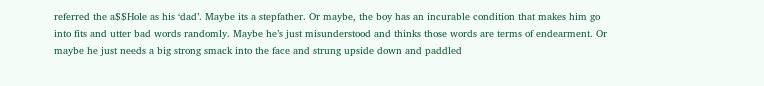referred the a$$Hole as his ‘dad’. Maybe its a stepfather. Or maybe, the boy has an incurable condition that makes him go into fits and utter bad words randomly. Maybe he’s just misunderstood and thinks those words are terms of endearment. Or maybe he just needs a big strong smack into the face and strung upside down and paddled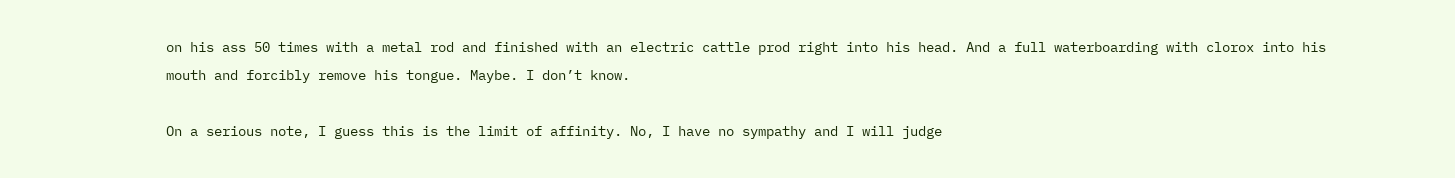on his ass 50 times with a metal rod and finished with an electric cattle prod right into his head. And a full waterboarding with clorox into his mouth and forcibly remove his tongue. Maybe. I don’t know.

On a serious note, I guess this is the limit of affinity. No, I have no sympathy and I will judge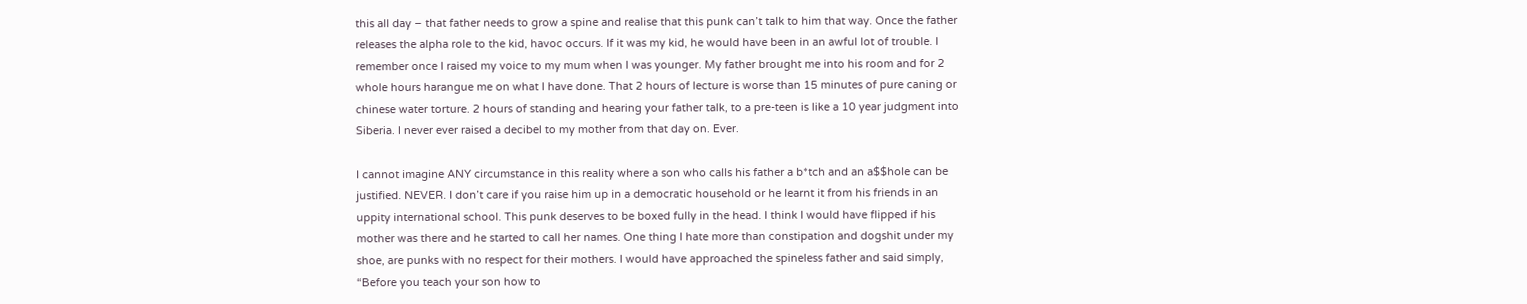this all day – that father needs to grow a spine and realise that this punk can’t talk to him that way. Once the father releases the alpha role to the kid, havoc occurs. If it was my kid, he would have been in an awful lot of trouble. I remember once I raised my voice to my mum when I was younger. My father brought me into his room and for 2 whole hours harangue me on what I have done. That 2 hours of lecture is worse than 15 minutes of pure caning or chinese water torture. 2 hours of standing and hearing your father talk, to a pre-teen is like a 10 year judgment into Siberia. I never ever raised a decibel to my mother from that day on. Ever.

I cannot imagine ANY circumstance in this reality where a son who calls his father a b*tch and an a$$hole can be justified. NEVER. I don’t care if you raise him up in a democratic household or he learnt it from his friends in an uppity international school. This punk deserves to be boxed fully in the head. I think I would have flipped if his mother was there and he started to call her names. One thing I hate more than constipation and dogshit under my shoe, are punks with no respect for their mothers. I would have approached the spineless father and said simply, “Before you teach your son how to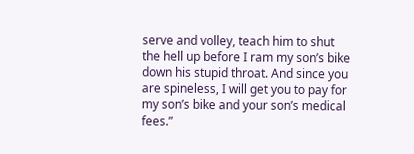serve and volley, teach him to shut the hell up before I ram my son’s bike down his stupid throat. And since you are spineless, I will get you to pay for my son’s bike and your son’s medical fees.”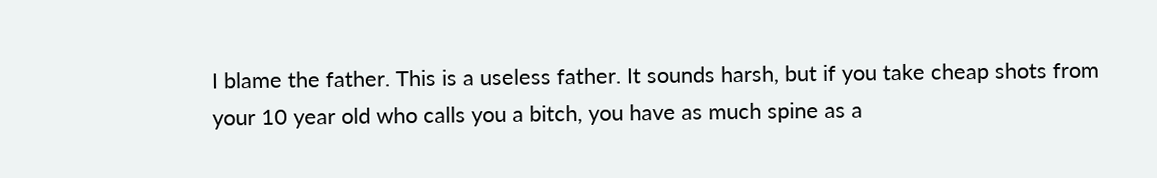I blame the father. This is a useless father. It sounds harsh, but if you take cheap shots from your 10 year old who calls you a bitch, you have as much spine as a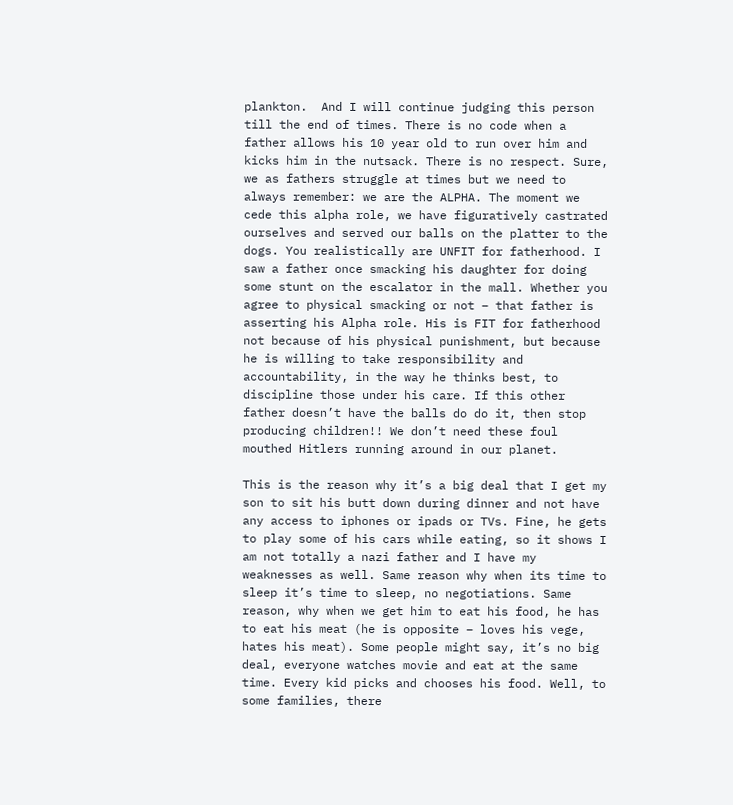plankton.  And I will continue judging this person till the end of times. There is no code when a father allows his 10 year old to run over him and kicks him in the nutsack. There is no respect. Sure, we as fathers struggle at times but we need to always remember: we are the ALPHA. The moment we cede this alpha role, we have figuratively castrated ourselves and served our balls on the platter to the dogs. You realistically are UNFIT for fatherhood. I saw a father once smacking his daughter for doing some stunt on the escalator in the mall. Whether you agree to physical smacking or not – that father is asserting his Alpha role. His is FIT for fatherhood not because of his physical punishment, but because he is willing to take responsibility and accountability, in the way he thinks best, to discipline those under his care. If this other father doesn’t have the balls do do it, then stop producing children!! We don’t need these foul mouthed Hitlers running around in our planet.

This is the reason why it’s a big deal that I get my son to sit his butt down during dinner and not have any access to iphones or ipads or TVs. Fine, he gets to play some of his cars while eating, so it shows I am not totally a nazi father and I have my weaknesses as well. Same reason why when its time to sleep it’s time to sleep, no negotiations. Same reason, why when we get him to eat his food, he has to eat his meat (he is opposite – loves his vege, hates his meat). Some people might say, it’s no big deal, everyone watches movie and eat at the same time. Every kid picks and chooses his food. Well, to some families, there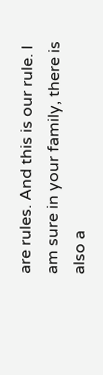are rules. And this is our rule. I am sure in your family, there is also a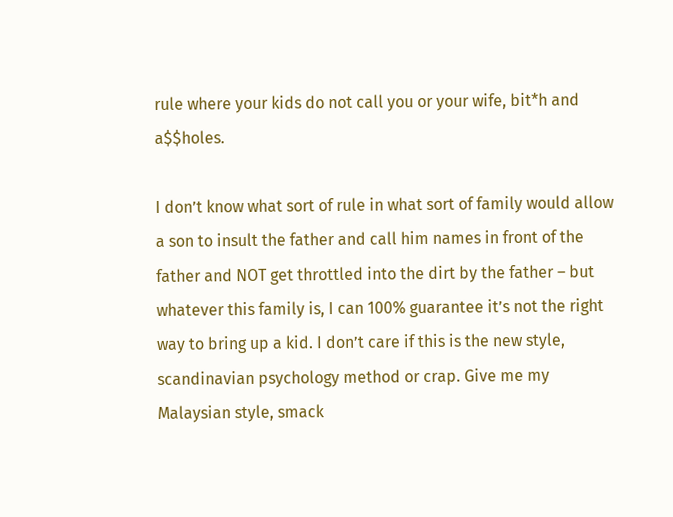rule where your kids do not call you or your wife, bit*h and a$$holes.

I don’t know what sort of rule in what sort of family would allow a son to insult the father and call him names in front of the father and NOT get throttled into the dirt by the father – but whatever this family is, I can 100% guarantee it’s not the right way to bring up a kid. I don’t care if this is the new style, scandinavian psychology method or crap. Give me my Malaysian style, smack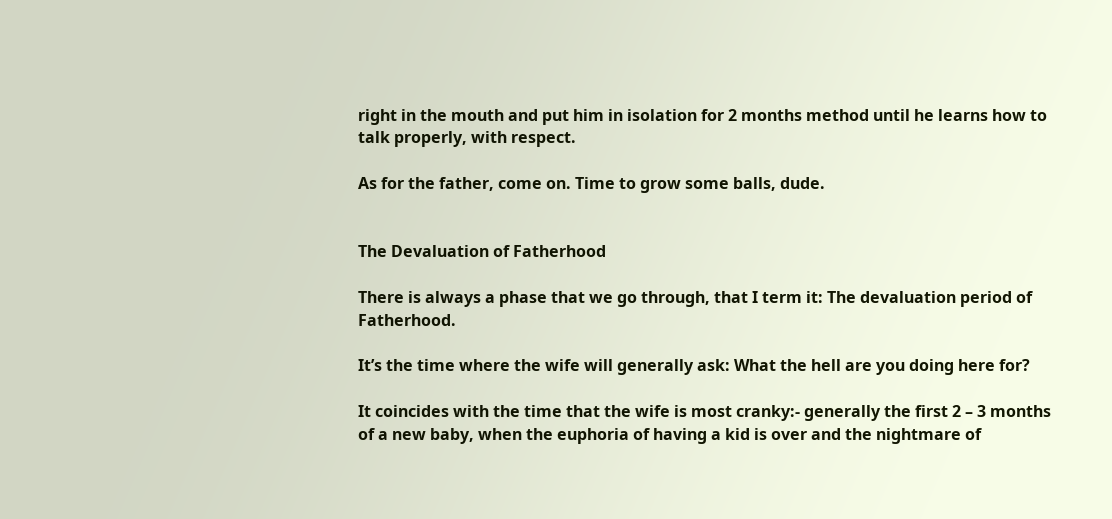right in the mouth and put him in isolation for 2 months method until he learns how to talk properly, with respect.

As for the father, come on. Time to grow some balls, dude.


The Devaluation of Fatherhood

There is always a phase that we go through, that I term it: The devaluation period of Fatherhood.

It’s the time where the wife will generally ask: What the hell are you doing here for?

It coincides with the time that the wife is most cranky:- generally the first 2 – 3 months of a new baby, when the euphoria of having a kid is over and the nightmare of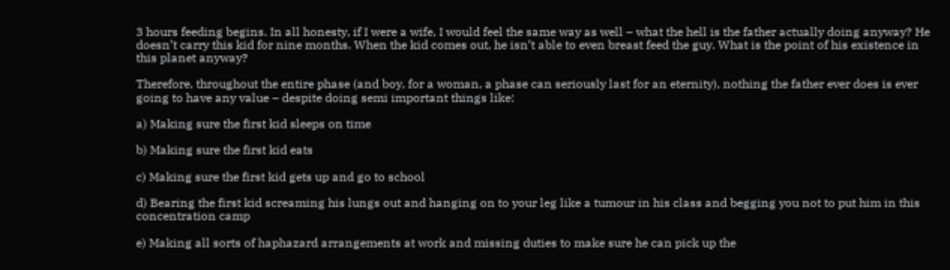3 hours feeding begins. In all honesty, if I were a wife, I would feel the same way as well – what the hell is the father actually doing anyway? He doesn’t carry this kid for nine months. When the kid comes out, he isn’t able to even breast feed the guy. What is the point of his existence in this planet anyway?

Therefore, throughout the entire phase (and boy, for a woman, a phase can seriously last for an eternity), nothing the father ever does is ever going to have any value – despite doing semi important things like:

a) Making sure the first kid sleeps on time

b) Making sure the first kid eats

c) Making sure the first kid gets up and go to school

d) Bearing the first kid screaming his lungs out and hanging on to your leg like a tumour in his class and begging you not to put him in this concentration camp

e) Making all sorts of haphazard arrangements at work and missing duties to make sure he can pick up the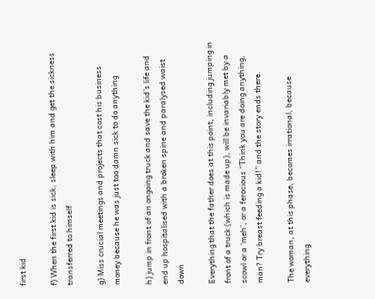first kid

f) When the first kid is sick, sleep with him and get the sickness transferred to himself

g) Miss crucial meetings and projects that cost his business money because he was just too damn sick to do anything

h) jump in front of an ongoing truck and save the kid’s life and end up hospitalised with a broken spine and paralysed waist down

Everything that the father does at this point, including jumping in front of a truck (which is made up), will be invariably met by a scowl or a ‘meh’, or a ferocious “Think you are doing anything, man? Try breast feeding a kid!” and the story ends there.

The woman, at this phase, becomes irrational, because everything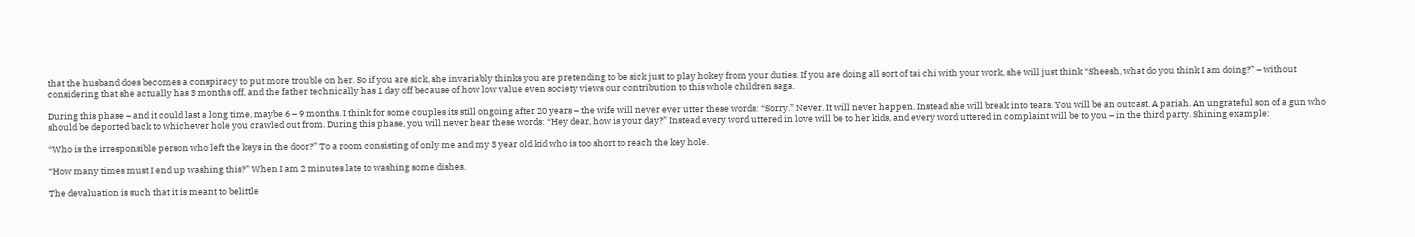that the husband does becomes a conspiracy to put more trouble on her. So if you are sick, she invariably thinks you are pretending to be sick just to play hokey from your duties. If you are doing all sort of tai chi with your work, she will just think “Sheesh, what do you think I am doing?” – without considering that she actually has 3 months off, and the father technically has 1 day off because of how low value even society views our contribution to this whole children saga.

During this phase – and it could last a long time, maybe 6 – 9 months. I think for some couples its still ongoing after 20 years – the wife will never ever utter these words: “Sorry.” Never. It will never happen. Instead she will break into tears. You will be an outcast. A pariah. An ungrateful son of a gun who should be deported back to whichever hole you crawled out from. During this phase, you will never hear these words: “Hey dear, how is your day?” Instead every word uttered in love will be to her kids, and every word uttered in complaint will be to you – in the third party. Shining example:

“Who is the irresponsible person who left the keys in the door?” To a room consisting of only me and my 3 year old kid who is too short to reach the key hole.

“How many times must I end up washing this?” When I am 2 minutes late to washing some dishes.

The devaluation is such that it is meant to belittle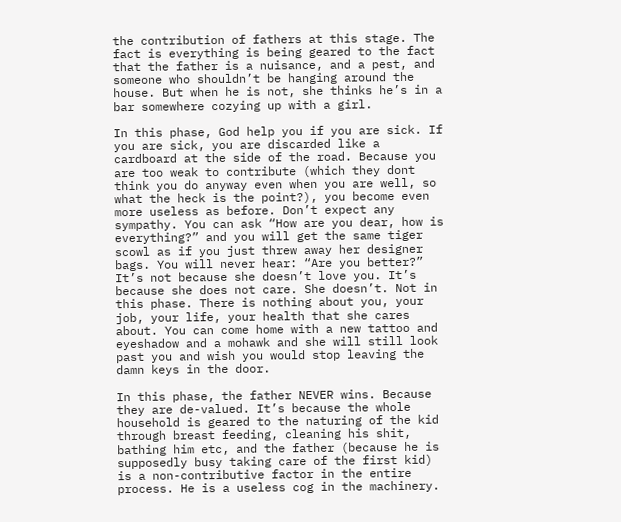the contribution of fathers at this stage. The fact is everything is being geared to the fact that the father is a nuisance, and a pest, and someone who shouldn’t be hanging around the house. But when he is not, she thinks he’s in a bar somewhere cozying up with a girl.

In this phase, God help you if you are sick. If you are sick, you are discarded like a cardboard at the side of the road. Because you are too weak to contribute (which they dont think you do anyway even when you are well, so what the heck is the point?), you become even more useless as before. Don’t expect any sympathy. You can ask “How are you dear, how is everything?” and you will get the same tiger scowl as if you just threw away her designer bags. You will never hear: “Are you better?” It’s not because she doesn’t love you. It’s because she does not care. She doesn’t. Not in this phase. There is nothing about you, your job, your life, your health that she cares about. You can come home with a new tattoo and eyeshadow and a mohawk and she will still look past you and wish you would stop leaving the damn keys in the door.

In this phase, the father NEVER wins. Because they are de-valued. It’s because the whole household is geared to the naturing of the kid through breast feeding, cleaning his shit, bathing him etc, and the father (because he is supposedly busy taking care of the first kid) is a non-contributive factor in the entire process. He is a useless cog in the machinery.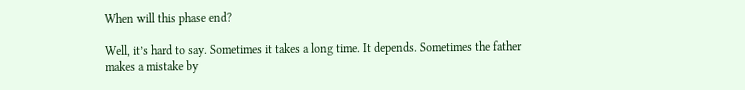When will this phase end?

Well, it’s hard to say. Sometimes it takes a long time. It depends. Sometimes the father makes a mistake by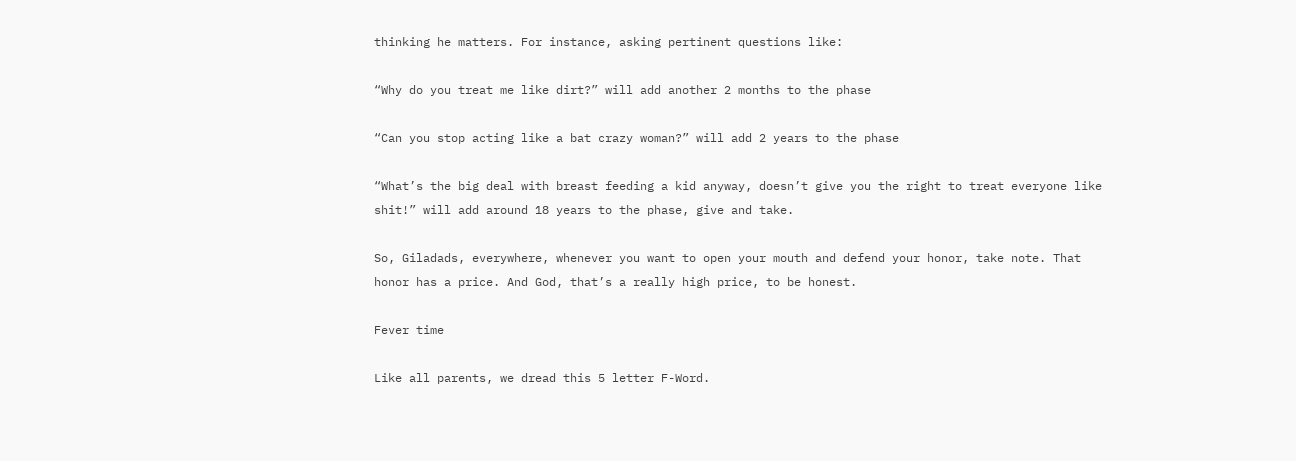thinking he matters. For instance, asking pertinent questions like:

“Why do you treat me like dirt?” will add another 2 months to the phase

“Can you stop acting like a bat crazy woman?” will add 2 years to the phase

“What’s the big deal with breast feeding a kid anyway, doesn’t give you the right to treat everyone like shit!” will add around 18 years to the phase, give and take.

So, Giladads, everywhere, whenever you want to open your mouth and defend your honor, take note. That honor has a price. And God, that’s a really high price, to be honest.

Fever time

Like all parents, we dread this 5 letter F-Word.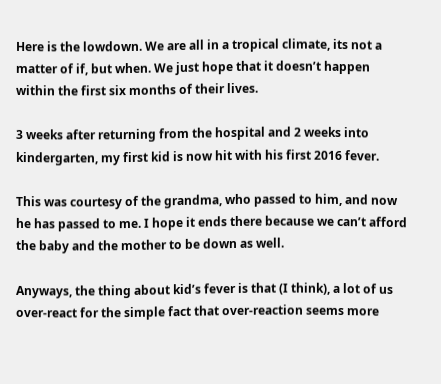Here is the lowdown. We are all in a tropical climate, its not a matter of if, but when. We just hope that it doesn’t happen within the first six months of their lives.

3 weeks after returning from the hospital and 2 weeks into kindergarten, my first kid is now hit with his first 2016 fever.

This was courtesy of the grandma, who passed to him, and now he has passed to me. I hope it ends there because we can’t afford the baby and the mother to be down as well.

Anyways, the thing about kid’s fever is that (I think), a lot of us over-react for the simple fact that over-reaction seems more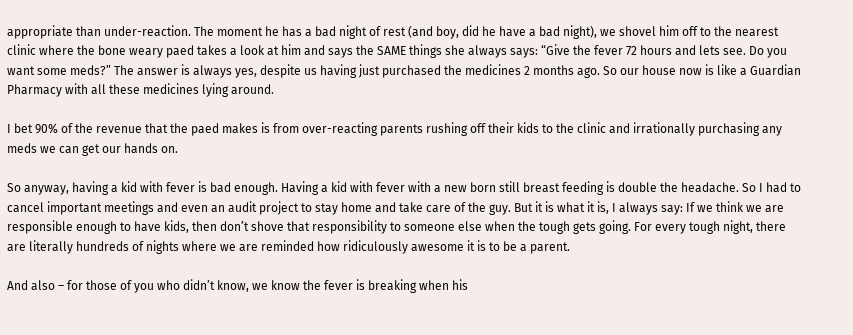appropriate than under-reaction. The moment he has a bad night of rest (and boy, did he have a bad night), we shovel him off to the nearest clinic where the bone weary paed takes a look at him and says the SAME things she always says: “Give the fever 72 hours and lets see. Do you want some meds?” The answer is always yes, despite us having just purchased the medicines 2 months ago. So our house now is like a Guardian Pharmacy with all these medicines lying around.

I bet 90% of the revenue that the paed makes is from over-reacting parents rushing off their kids to the clinic and irrationally purchasing any meds we can get our hands on.

So anyway, having a kid with fever is bad enough. Having a kid with fever with a new born still breast feeding is double the headache. So I had to cancel important meetings and even an audit project to stay home and take care of the guy. But it is what it is, I always say: If we think we are responsible enough to have kids, then don’t shove that responsibility to someone else when the tough gets going. For every tough night, there are literally hundreds of nights where we are reminded how ridiculously awesome it is to be a parent.

And also – for those of you who didn’t know, we know the fever is breaking when his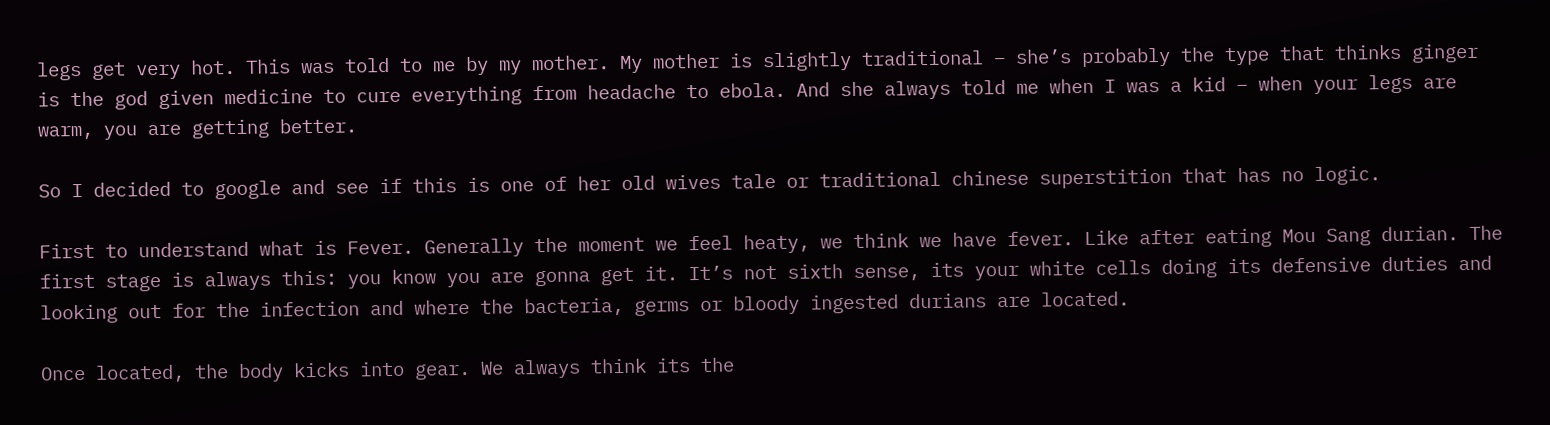legs get very hot. This was told to me by my mother. My mother is slightly traditional – she’s probably the type that thinks ginger is the god given medicine to cure everything from headache to ebola. And she always told me when I was a kid – when your legs are warm, you are getting better.

So I decided to google and see if this is one of her old wives tale or traditional chinese superstition that has no logic.

First to understand what is Fever. Generally the moment we feel heaty, we think we have fever. Like after eating Mou Sang durian. The first stage is always this: you know you are gonna get it. It’s not sixth sense, its your white cells doing its defensive duties and looking out for the infection and where the bacteria, germs or bloody ingested durians are located.

Once located, the body kicks into gear. We always think its the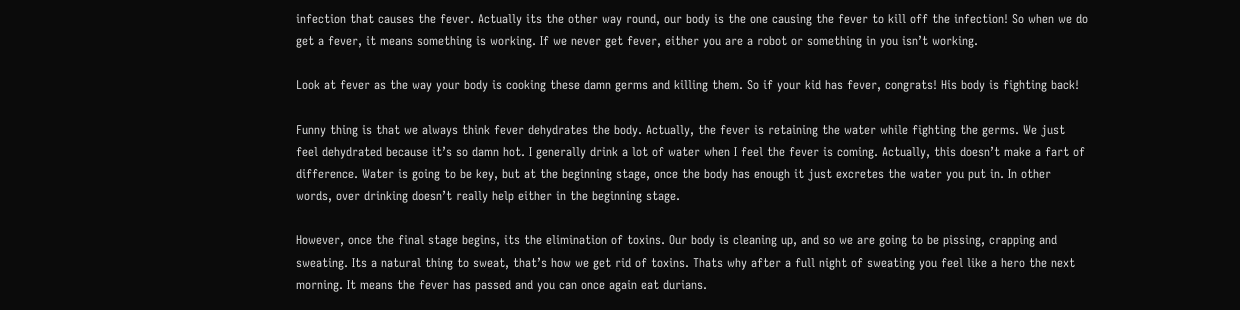infection that causes the fever. Actually its the other way round, our body is the one causing the fever to kill off the infection! So when we do get a fever, it means something is working. If we never get fever, either you are a robot or something in you isn’t working.

Look at fever as the way your body is cooking these damn germs and killing them. So if your kid has fever, congrats! His body is fighting back!

Funny thing is that we always think fever dehydrates the body. Actually, the fever is retaining the water while fighting the germs. We just feel dehydrated because it’s so damn hot. I generally drink a lot of water when I feel the fever is coming. Actually, this doesn’t make a fart of difference. Water is going to be key, but at the beginning stage, once the body has enough it just excretes the water you put in. In other words, over drinking doesn’t really help either in the beginning stage.

However, once the final stage begins, its the elimination of toxins. Our body is cleaning up, and so we are going to be pissing, crapping and sweating. Its a natural thing to sweat, that’s how we get rid of toxins. Thats why after a full night of sweating you feel like a hero the next morning. It means the fever has passed and you can once again eat durians.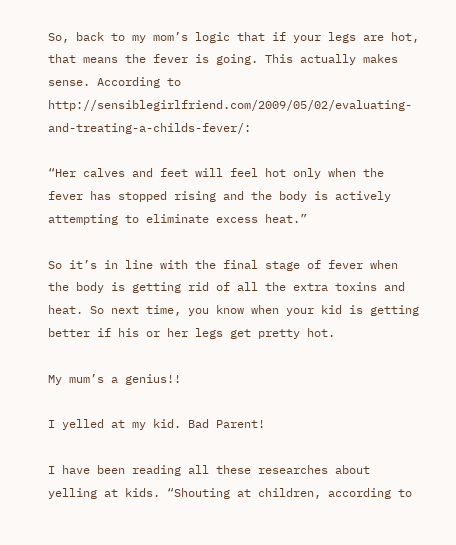So, back to my mom’s logic that if your legs are hot, that means the fever is going. This actually makes sense. According to http://sensiblegirlfriend.com/2009/05/02/evaluating-and-treating-a-childs-fever/:

“Her calves and feet will feel hot only when the fever has stopped rising and the body is actively attempting to eliminate excess heat.”

So it’s in line with the final stage of fever when the body is getting rid of all the extra toxins and heat. So next time, you know when your kid is getting better if his or her legs get pretty hot.

My mum’s a genius!!

I yelled at my kid. Bad Parent!

I have been reading all these researches about yelling at kids. “Shouting at children, according to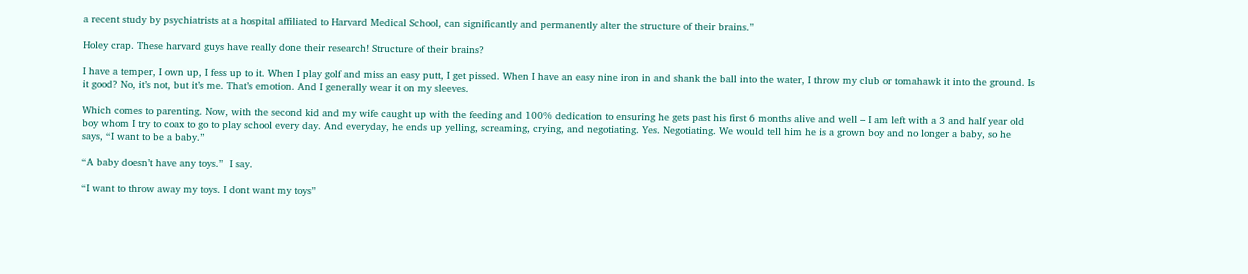a recent study by psychiatrists at a hospital affiliated to Harvard Medical School, can significantly and permanently alter the structure of their brains.”

Holey crap. These harvard guys have really done their research! Structure of their brains?

I have a temper, I own up, I fess up to it. When I play golf and miss an easy putt, I get pissed. When I have an easy nine iron in and shank the ball into the water, I throw my club or tomahawk it into the ground. Is it good? No, it’s not, but it’s me. That’s emotion. And I generally wear it on my sleeves.

Which comes to parenting. Now, with the second kid and my wife caught up with the feeding and 100% dedication to ensuring he gets past his first 6 months alive and well – I am left with a 3 and half year old boy whom I try to coax to go to play school every day. And everyday, he ends up yelling, screaming, crying, and negotiating. Yes. Negotiating. We would tell him he is a grown boy and no longer a baby, so he says, “I want to be a baby.”

“A baby doesn’t have any toys.”  I say.

“I want to throw away my toys. I dont want my toys”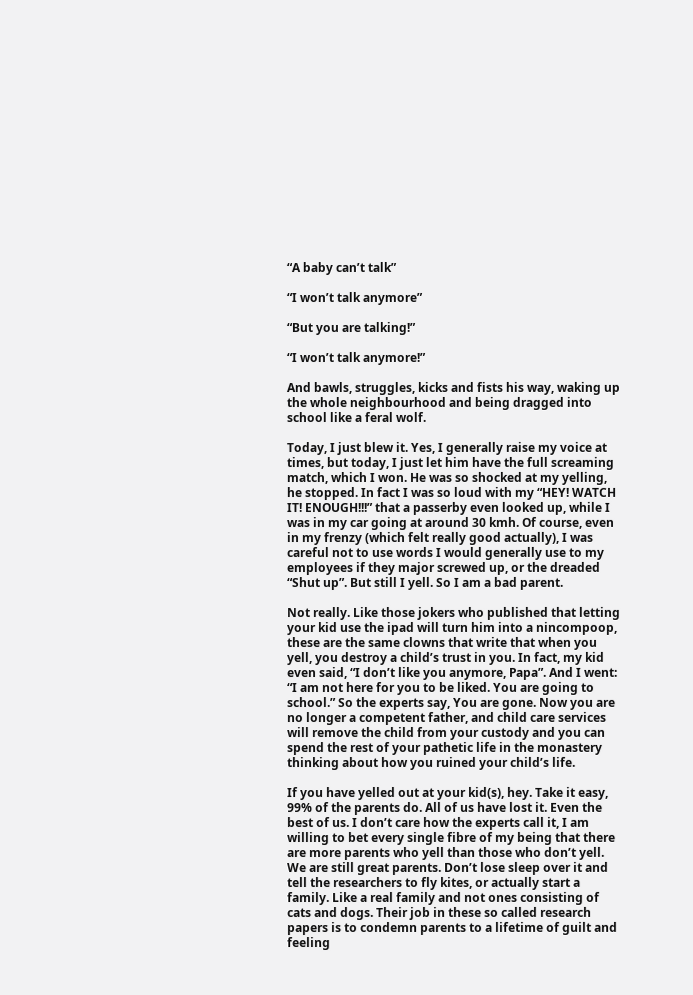“A baby can’t talk”

“I won’t talk anymore”

“But you are talking!”

“I won’t talk anymore!”

And bawls, struggles, kicks and fists his way, waking up the whole neighbourhood and being dragged into school like a feral wolf.

Today, I just blew it. Yes, I generally raise my voice at times, but today, I just let him have the full screaming match, which I won. He was so shocked at my yelling, he stopped. In fact I was so loud with my “HEY! WATCH IT! ENOUGH!!!” that a passerby even looked up, while I was in my car going at around 30 kmh. Of course, even in my frenzy (which felt really good actually), I was careful not to use words I would generally use to my employees if they major screwed up, or the dreaded “Shut up”. But still I yell. So I am a bad parent.

Not really. Like those jokers who published that letting your kid use the ipad will turn him into a nincompoop, these are the same clowns that write that when you yell, you destroy a child’s trust in you. In fact, my kid even said, “I don’t like you anymore, Papa”. And I went: “I am not here for you to be liked. You are going to school.” So the experts say, You are gone. Now you are no longer a competent father, and child care services will remove the child from your custody and you can spend the rest of your pathetic life in the monastery thinking about how you ruined your child’s life.

If you have yelled out at your kid(s), hey. Take it easy, 99% of the parents do. All of us have lost it. Even the best of us. I don’t care how the experts call it, I am willing to bet every single fibre of my being that there are more parents who yell than those who don’t yell. We are still great parents. Don’t lose sleep over it and tell the researchers to fly kites, or actually start a family. Like a real family and not ones consisting of cats and dogs. Their job in these so called research papers is to condemn parents to a lifetime of guilt and feeling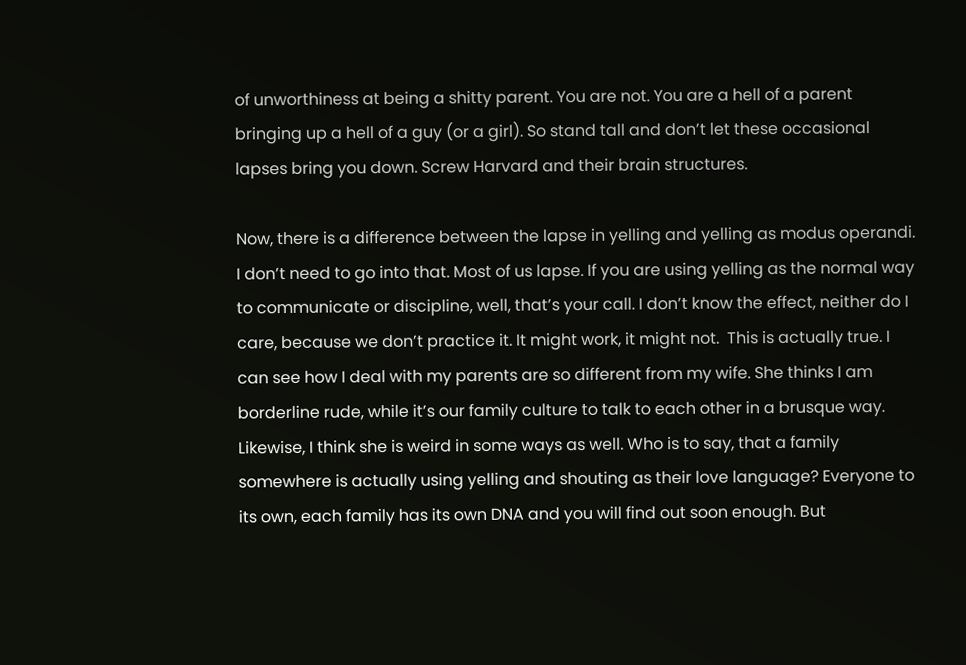of unworthiness at being a shitty parent. You are not. You are a hell of a parent bringing up a hell of a guy (or a girl). So stand tall and don’t let these occasional lapses bring you down. Screw Harvard and their brain structures.

Now, there is a difference between the lapse in yelling and yelling as modus operandi. I don’t need to go into that. Most of us lapse. If you are using yelling as the normal way to communicate or discipline, well, that’s your call. I don’t know the effect, neither do I care, because we don’t practice it. It might work, it might not.  This is actually true. I can see how I deal with my parents are so different from my wife. She thinks I am borderline rude, while it’s our family culture to talk to each other in a brusque way. Likewise, I think she is weird in some ways as well. Who is to say, that a family somewhere is actually using yelling and shouting as their love language? Everyone to its own, each family has its own DNA and you will find out soon enough. But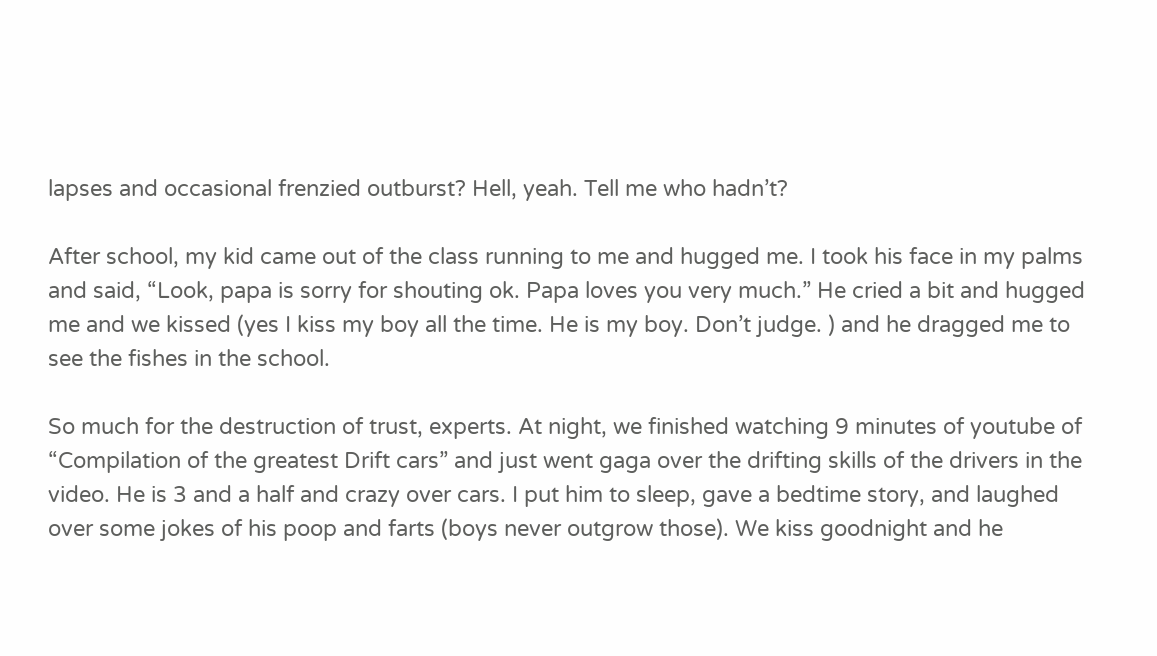lapses and occasional frenzied outburst? Hell, yeah. Tell me who hadn’t?

After school, my kid came out of the class running to me and hugged me. I took his face in my palms and said, “Look, papa is sorry for shouting ok. Papa loves you very much.” He cried a bit and hugged me and we kissed (yes I kiss my boy all the time. He is my boy. Don’t judge. ) and he dragged me to see the fishes in the school.

So much for the destruction of trust, experts. At night, we finished watching 9 minutes of youtube of “Compilation of the greatest Drift cars” and just went gaga over the drifting skills of the drivers in the video. He is 3 and a half and crazy over cars. I put him to sleep, gave a bedtime story, and laughed over some jokes of his poop and farts (boys never outgrow those). We kiss goodnight and he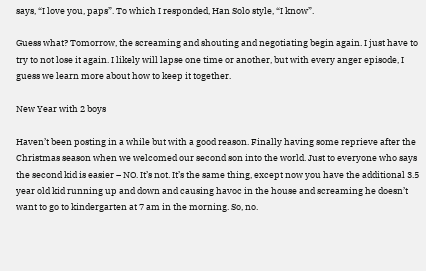says, “I love you, paps”. To which I responded, Han Solo style, “I know”.

Guess what? Tomorrow, the screaming and shouting and negotiating begin again. I just have to try to not lose it again. I likely will lapse one time or another, but with every anger episode, I guess we learn more about how to keep it together.

New Year with 2 boys

Haven’t been posting in a while but with a good reason. Finally having some reprieve after the Christmas season when we welcomed our second son into the world. Just to everyone who says the second kid is easier – NO. It’s not. It’s the same thing, except now you have the additional 3.5 year old kid running up and down and causing havoc in the house and screaming he doesn’t want to go to kindergarten at 7 am in the morning. So, no.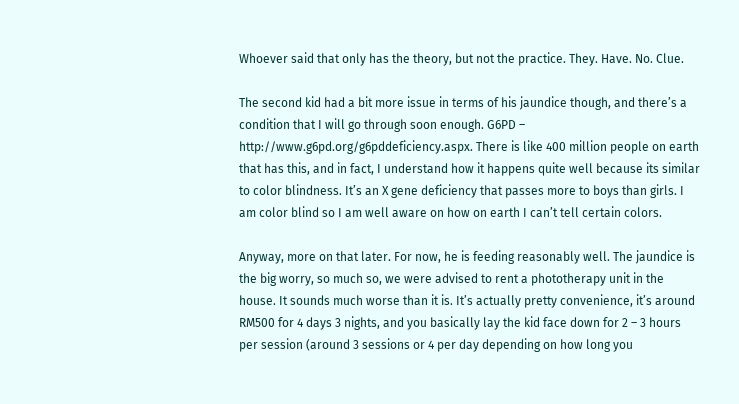Whoever said that only has the theory, but not the practice. They. Have. No. Clue.

The second kid had a bit more issue in terms of his jaundice though, and there’s a condition that I will go through soon enough. G6PD – http://www.g6pd.org/g6pddeficiency.aspx. There is like 400 million people on earth that has this, and in fact, I understand how it happens quite well because its similar to color blindness. It’s an X gene deficiency that passes more to boys than girls. I am color blind so I am well aware on how on earth I can’t tell certain colors.

Anyway, more on that later. For now, he is feeding reasonably well. The jaundice is the big worry, so much so, we were advised to rent a phototherapy unit in the house. It sounds much worse than it is. It’s actually pretty convenience, it’s around RM500 for 4 days 3 nights, and you basically lay the kid face down for 2 – 3 hours per session (around 3 sessions or 4 per day depending on how long you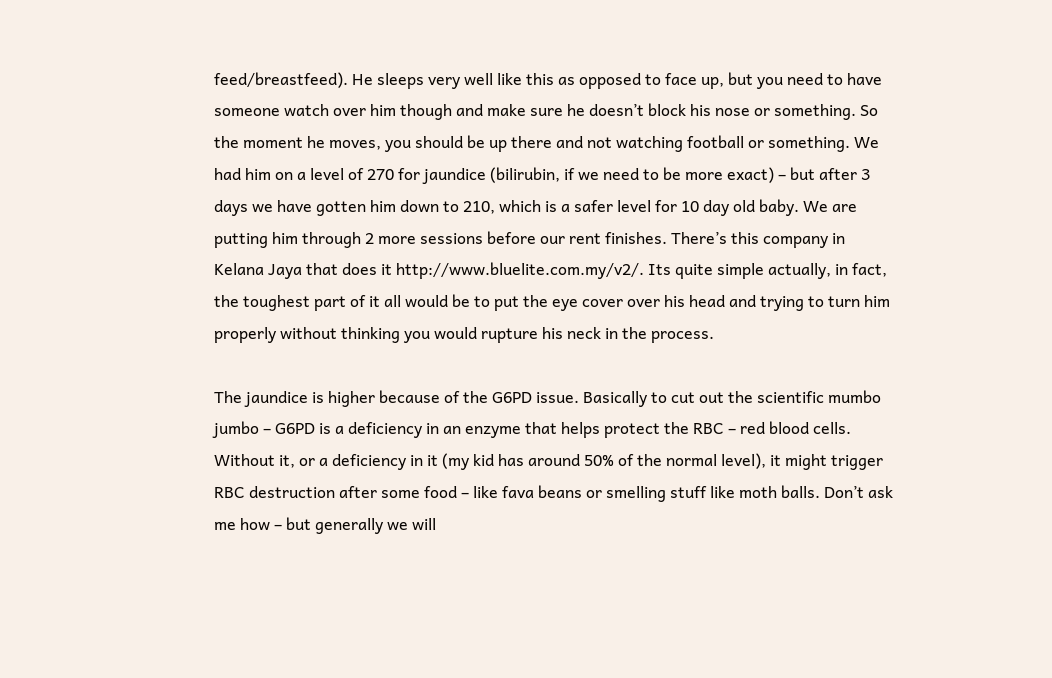feed/breastfeed). He sleeps very well like this as opposed to face up, but you need to have someone watch over him though and make sure he doesn’t block his nose or something. So the moment he moves, you should be up there and not watching football or something. We had him on a level of 270 for jaundice (bilirubin, if we need to be more exact) – but after 3 days we have gotten him down to 210, which is a safer level for 10 day old baby. We are putting him through 2 more sessions before our rent finishes. There’s this company in Kelana Jaya that does it http://www.bluelite.com.my/v2/. Its quite simple actually, in fact, the toughest part of it all would be to put the eye cover over his head and trying to turn him properly without thinking you would rupture his neck in the process.

The jaundice is higher because of the G6PD issue. Basically to cut out the scientific mumbo jumbo – G6PD is a deficiency in an enzyme that helps protect the RBC – red blood cells. Without it, or a deficiency in it (my kid has around 50% of the normal level), it might trigger RBC destruction after some food – like fava beans or smelling stuff like moth balls. Don’t ask me how – but generally we will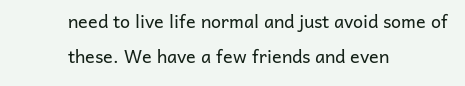need to live life normal and just avoid some of these. We have a few friends and even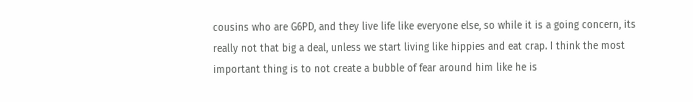cousins who are G6PD, and they live life like everyone else, so while it is a going concern, its really not that big a deal, unless we start living like hippies and eat crap. I think the most important thing is to not create a bubble of fear around him like he is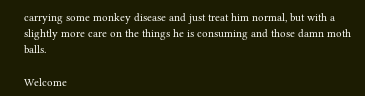carrying some monkey disease and just treat him normal, but with a slightly more care on the things he is consuming and those damn moth balls.

Welcome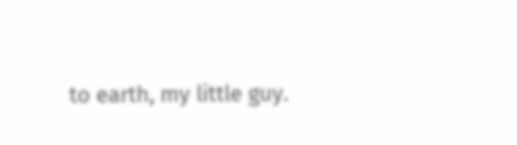to earth, my little guy.